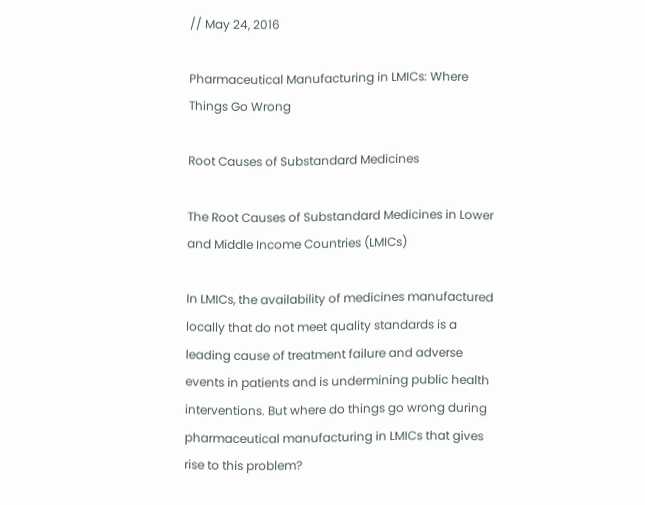// May 24, 2016

Pharmaceutical Manufacturing in LMICs: Where Things Go Wrong

Root Causes of Substandard Medicines

The Root Causes of Substandard Medicines in Lower and Middle Income Countries (LMICs)

In LMICs, the availability of medicines manufactured locally that do not meet quality standards is a leading cause of treatment failure and adverse events in patients and is undermining public health interventions. But where do things go wrong during pharmaceutical manufacturing in LMICs that gives rise to this problem?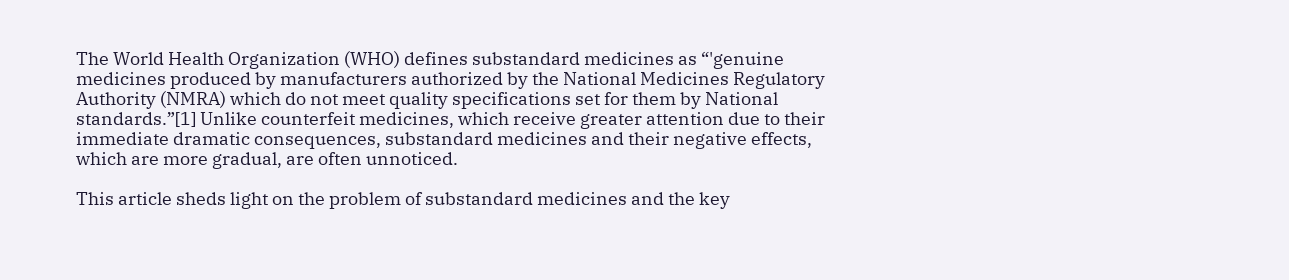The World Health Organization (WHO) defines substandard medicines as “'genuine medicines produced by manufacturers authorized by the National Medicines Regulatory Authority (NMRA) which do not meet quality specifications set for them by National standards.”[1] Unlike counterfeit medicines, which receive greater attention due to their immediate dramatic consequences, substandard medicines and their negative effects, which are more gradual, are often unnoticed.

This article sheds light on the problem of substandard medicines and the key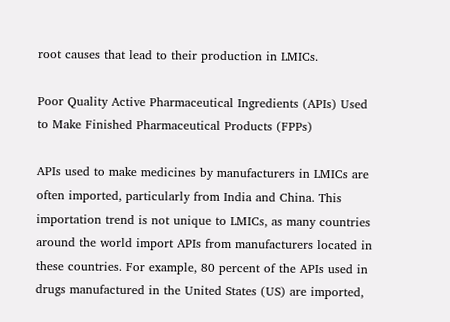root causes that lead to their production in LMICs.

Poor Quality Active Pharmaceutical Ingredients (APIs) Used to Make Finished Pharmaceutical Products (FPPs)

APIs used to make medicines by manufacturers in LMICs are often imported, particularly from India and China. This importation trend is not unique to LMICs, as many countries around the world import APIs from manufacturers located in these countries. For example, 80 percent of the APIs used in drugs manufactured in the United States (US) are imported,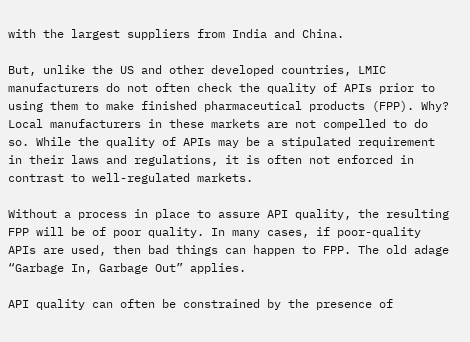with the largest suppliers from India and China.

But, unlike the US and other developed countries, LMIC manufacturers do not often check the quality of APIs prior to using them to make finished pharmaceutical products (FPP). Why? Local manufacturers in these markets are not compelled to do so. While the quality of APIs may be a stipulated requirement in their laws and regulations, it is often not enforced in contrast to well-regulated markets.

Without a process in place to assure API quality, the resulting FPP will be of poor quality. In many cases, if poor-quality APIs are used, then bad things can happen to FPP. The old adage “Garbage In, Garbage Out” applies.

API quality can often be constrained by the presence of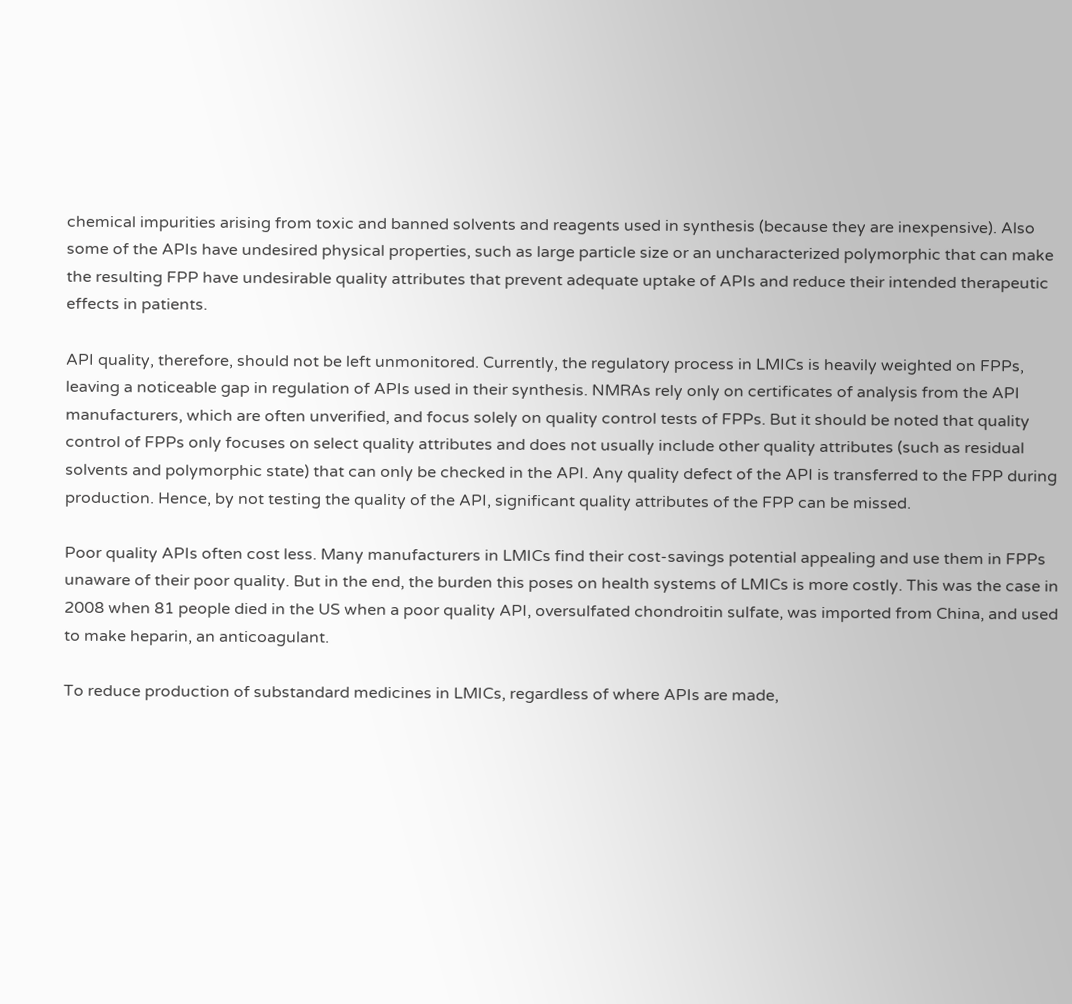chemical impurities arising from toxic and banned solvents and reagents used in synthesis (because they are inexpensive). Also some of the APIs have undesired physical properties, such as large particle size or an uncharacterized polymorphic that can make the resulting FPP have undesirable quality attributes that prevent adequate uptake of APIs and reduce their intended therapeutic effects in patients.

API quality, therefore, should not be left unmonitored. Currently, the regulatory process in LMICs is heavily weighted on FPPs, leaving a noticeable gap in regulation of APIs used in their synthesis. NMRAs rely only on certificates of analysis from the API manufacturers, which are often unverified, and focus solely on quality control tests of FPPs. But it should be noted that quality control of FPPs only focuses on select quality attributes and does not usually include other quality attributes (such as residual solvents and polymorphic state) that can only be checked in the API. Any quality defect of the API is transferred to the FPP during production. Hence, by not testing the quality of the API, significant quality attributes of the FPP can be missed.

Poor quality APIs often cost less. Many manufacturers in LMICs find their cost-savings potential appealing and use them in FPPs unaware of their poor quality. But in the end, the burden this poses on health systems of LMICs is more costly. This was the case in 2008 when 81 people died in the US when a poor quality API, oversulfated chondroitin sulfate, was imported from China, and used to make heparin, an anticoagulant.

To reduce production of substandard medicines in LMICs, regardless of where APIs are made,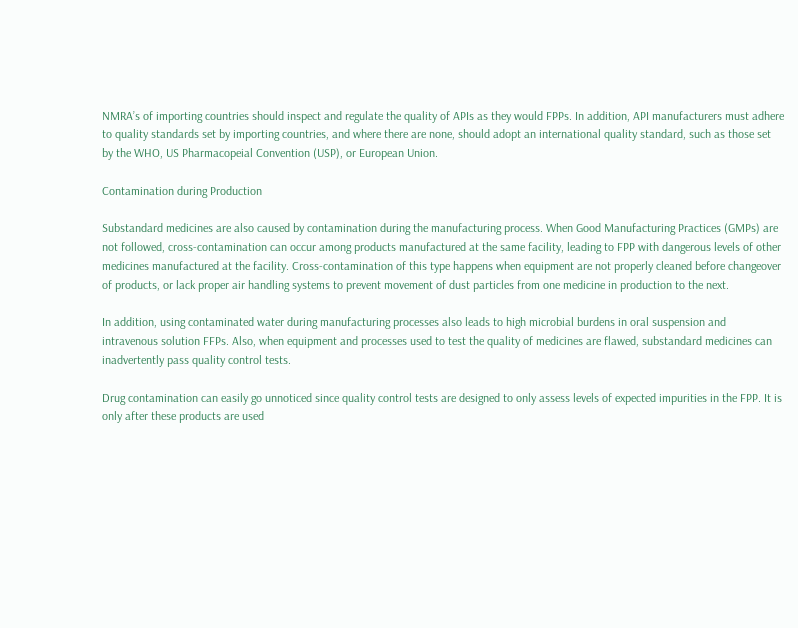NMRA’s of importing countries should inspect and regulate the quality of APIs as they would FPPs. In addition, API manufacturers must adhere to quality standards set by importing countries, and where there are none, should adopt an international quality standard, such as those set by the WHO, US Pharmacopeial Convention (USP), or European Union.

Contamination during Production

Substandard medicines are also caused by contamination during the manufacturing process. When Good Manufacturing Practices (GMPs) are not followed, cross-contamination can occur among products manufactured at the same facility, leading to FPP with dangerous levels of other medicines manufactured at the facility. Cross-contamination of this type happens when equipment are not properly cleaned before changeover of products, or lack proper air handling systems to prevent movement of dust particles from one medicine in production to the next.

In addition, using contaminated water during manufacturing processes also leads to high microbial burdens in oral suspension and intravenous solution FFPs. Also, when equipment and processes used to test the quality of medicines are flawed, substandard medicines can inadvertently pass quality control tests.

Drug contamination can easily go unnoticed since quality control tests are designed to only assess levels of expected impurities in the FPP. It is only after these products are used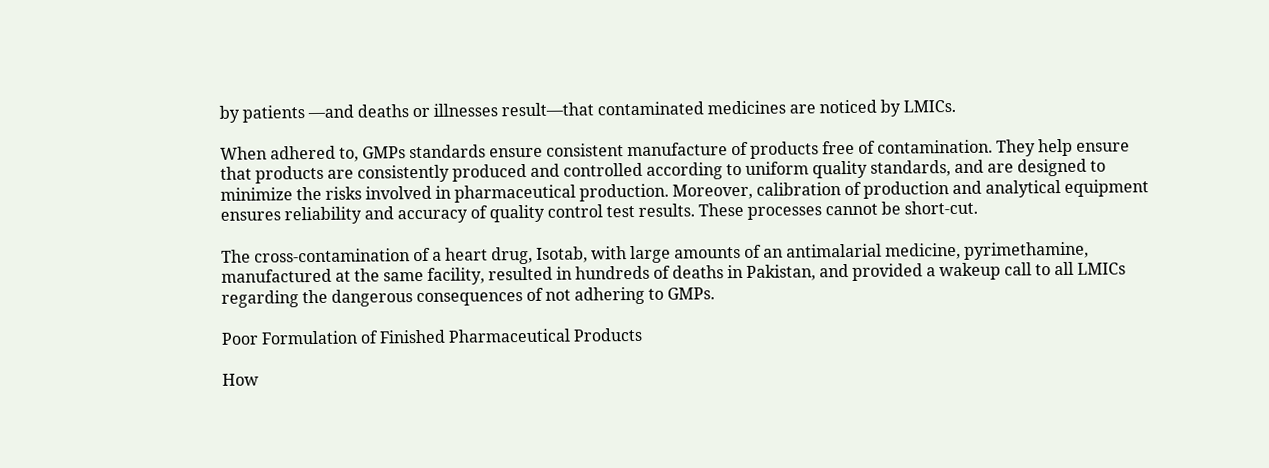by patients —and deaths or illnesses result—that contaminated medicines are noticed by LMICs.

When adhered to, GMPs standards ensure consistent manufacture of products free of contamination. They help ensure that products are consistently produced and controlled according to uniform quality standards, and are designed to minimize the risks involved in pharmaceutical production. Moreover, calibration of production and analytical equipment ensures reliability and accuracy of quality control test results. These processes cannot be short-cut.

The cross-contamination of a heart drug, Isotab, with large amounts of an antimalarial medicine, pyrimethamine, manufactured at the same facility, resulted in hundreds of deaths in Pakistan, and provided a wakeup call to all LMICs regarding the dangerous consequences of not adhering to GMPs.

Poor Formulation of Finished Pharmaceutical Products

How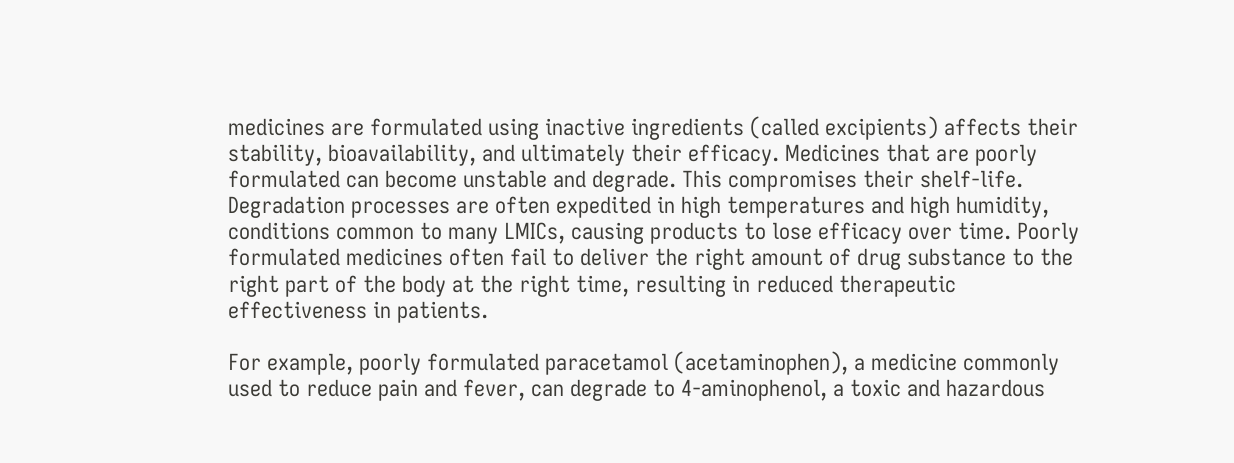medicines are formulated using inactive ingredients (called excipients) affects their stability, bioavailability, and ultimately their efficacy. Medicines that are poorly formulated can become unstable and degrade. This compromises their shelf-life. Degradation processes are often expedited in high temperatures and high humidity, conditions common to many LMICs, causing products to lose efficacy over time. Poorly formulated medicines often fail to deliver the right amount of drug substance to the right part of the body at the right time, resulting in reduced therapeutic effectiveness in patients.

For example, poorly formulated paracetamol (acetaminophen), a medicine commonly used to reduce pain and fever, can degrade to 4-aminophenol, a toxic and hazardous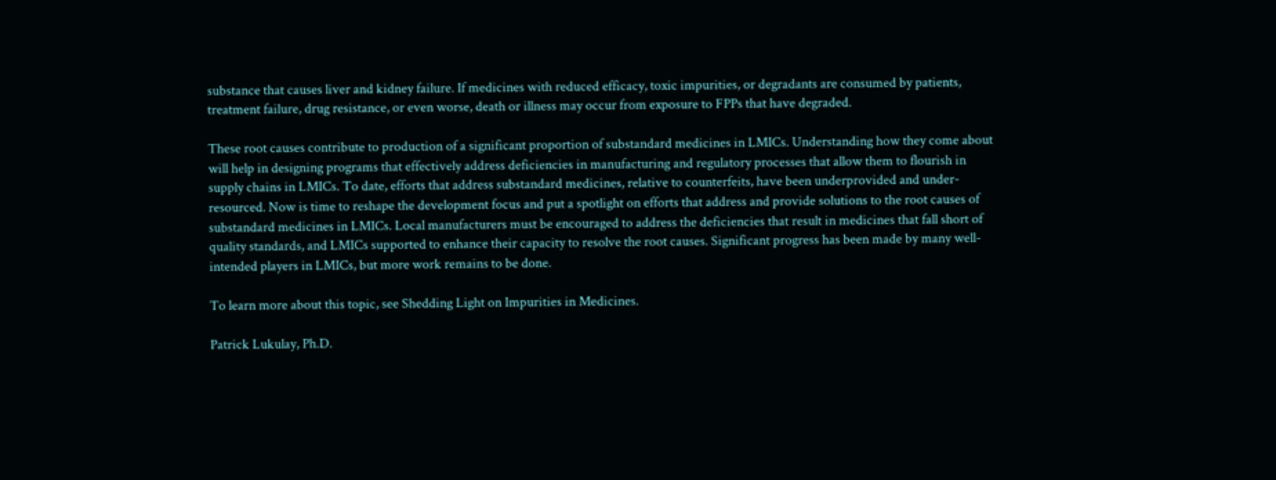substance that causes liver and kidney failure. If medicines with reduced efficacy, toxic impurities, or degradants are consumed by patients, treatment failure, drug resistance, or even worse, death or illness may occur from exposure to FPPs that have degraded.

These root causes contribute to production of a significant proportion of substandard medicines in LMICs. Understanding how they come about will help in designing programs that effectively address deficiencies in manufacturing and regulatory processes that allow them to flourish in supply chains in LMICs. To date, efforts that address substandard medicines, relative to counterfeits, have been underprovided and under-resourced. Now is time to reshape the development focus and put a spotlight on efforts that address and provide solutions to the root causes of substandard medicines in LMICs. Local manufacturers must be encouraged to address the deficiencies that result in medicines that fall short of quality standards, and LMICs supported to enhance their capacity to resolve the root causes. Significant progress has been made by many well-intended players in LMICs, but more work remains to be done.

To learn more about this topic, see Shedding Light on Impurities in Medicines.

Patrick Lukulay, Ph.D.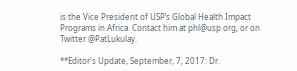is the Vice President of USP’s Global Health Impact Programs in Africa. Contact him at phl@usp.org, or on Twitter @PatLukulay.

**Editor's Update, September, 7, 2017: Dr.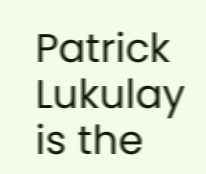Patrick Lukulay is the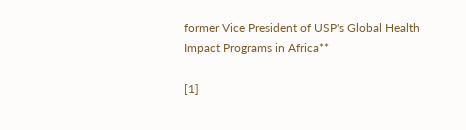former Vice President of USP's Global Health Impact Programs in Africa**

[1]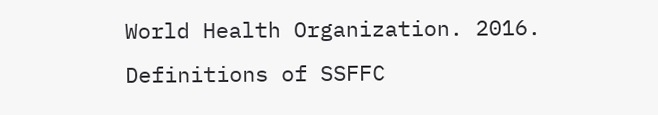World Health Organization. 2016. Definitions of SSFFC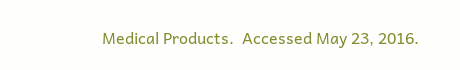Medical Products.  Accessed May 23, 2016.